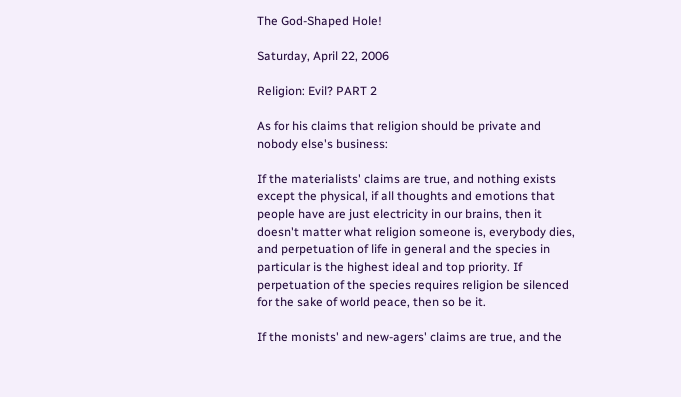The God-Shaped Hole!

Saturday, April 22, 2006

Religion: Evil? PART 2

As for his claims that religion should be private and nobody else's business:

If the materialists' claims are true, and nothing exists except the physical, if all thoughts and emotions that people have are just electricity in our brains, then it doesn't matter what religion someone is, everybody dies, and perpetuation of life in general and the species in particular is the highest ideal and top priority. If perpetuation of the species requires religion be silenced for the sake of world peace, then so be it.

If the monists' and new-agers' claims are true, and the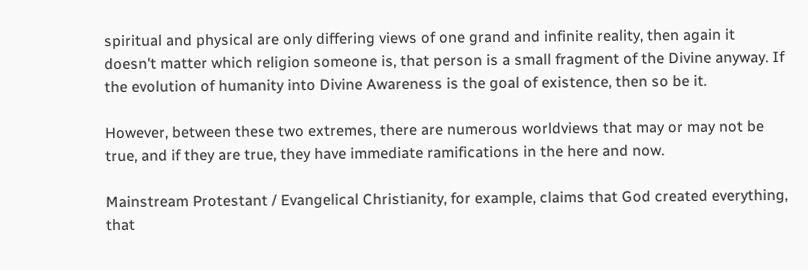spiritual and physical are only differing views of one grand and infinite reality, then again it doesn't matter which religion someone is, that person is a small fragment of the Divine anyway. If the evolution of humanity into Divine Awareness is the goal of existence, then so be it.

However, between these two extremes, there are numerous worldviews that may or may not be true, and if they are true, they have immediate ramifications in the here and now.

Mainstream Protestant / Evangelical Christianity, for example, claims that God created everything, that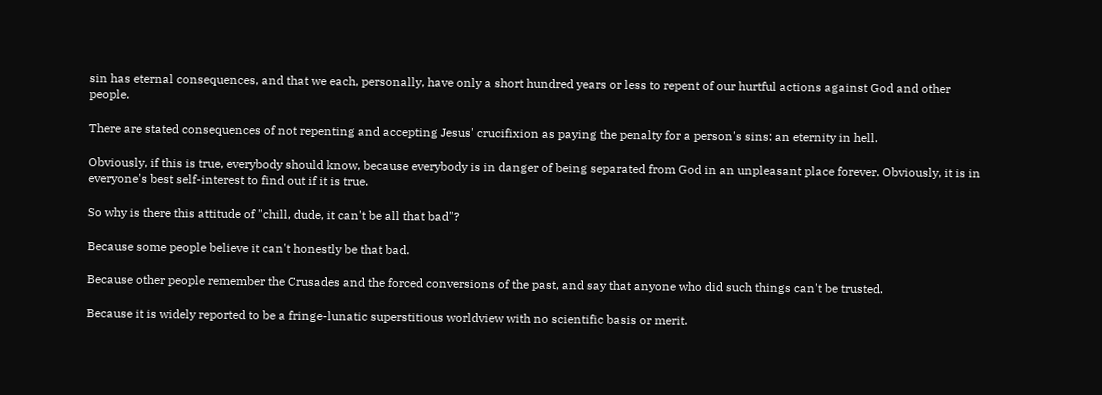sin has eternal consequences, and that we each, personally, have only a short hundred years or less to repent of our hurtful actions against God and other people.

There are stated consequences of not repenting and accepting Jesus' crucifixion as paying the penalty for a person's sins: an eternity in hell.

Obviously, if this is true, everybody should know, because everybody is in danger of being separated from God in an unpleasant place forever. Obviously, it is in everyone's best self-interest to find out if it is true.

So why is there this attitude of "chill, dude, it can't be all that bad"?

Because some people believe it can't honestly be that bad.

Because other people remember the Crusades and the forced conversions of the past, and say that anyone who did such things can't be trusted.

Because it is widely reported to be a fringe-lunatic superstitious worldview with no scientific basis or merit.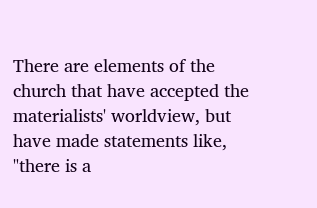There are elements of the church that have accepted the materialists' worldview, but have made statements like, "there is a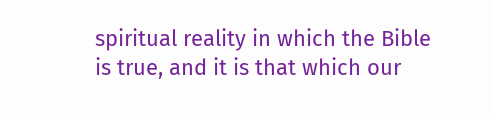spiritual reality in which the Bible is true, and it is that which our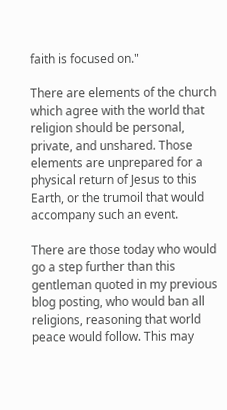faith is focused on."

There are elements of the church which agree with the world that religion should be personal, private, and unshared. Those elements are unprepared for a physical return of Jesus to this Earth, or the trumoil that would accompany such an event.

There are those today who would go a step further than this gentleman quoted in my previous blog posting, who would ban all religions, reasoning that world peace would follow. This may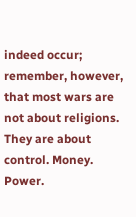indeed occur; remember, however, that most wars are not about religions. They are about control. Money. Power.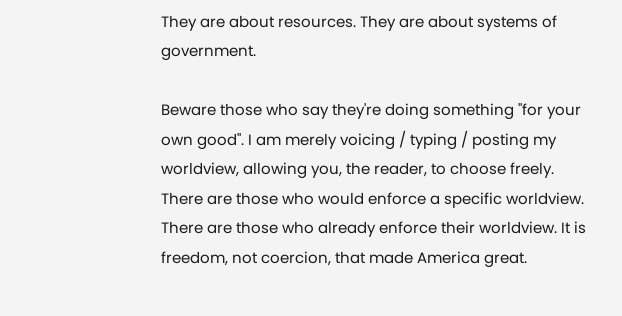They are about resources. They are about systems of government.

Beware those who say they're doing something "for your own good". I am merely voicing / typing / posting my worldview, allowing you, the reader, to choose freely. There are those who would enforce a specific worldview. There are those who already enforce their worldview. It is freedom, not coercion, that made America great.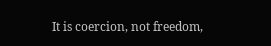It is coercion, not freedom,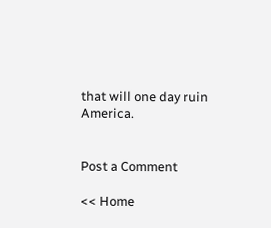that will one day ruin America.


Post a Comment

<< Home